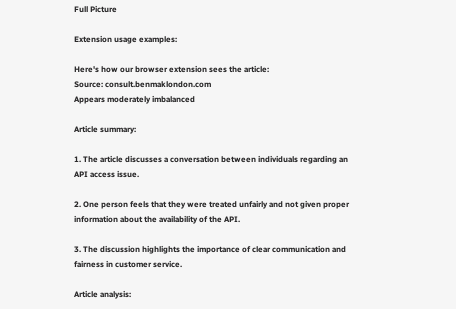Full Picture

Extension usage examples:

Here's how our browser extension sees the article:
Source: consult.benmaklondon.com
Appears moderately imbalanced

Article summary:

1. The article discusses a conversation between individuals regarding an API access issue.

2. One person feels that they were treated unfairly and not given proper information about the availability of the API.

3. The discussion highlights the importance of clear communication and fairness in customer service.

Article analysis: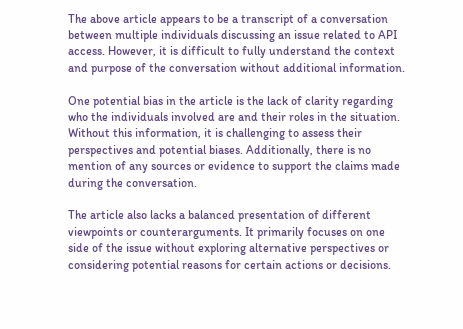The above article appears to be a transcript of a conversation between multiple individuals discussing an issue related to API access. However, it is difficult to fully understand the context and purpose of the conversation without additional information.

One potential bias in the article is the lack of clarity regarding who the individuals involved are and their roles in the situation. Without this information, it is challenging to assess their perspectives and potential biases. Additionally, there is no mention of any sources or evidence to support the claims made during the conversation.

The article also lacks a balanced presentation of different viewpoints or counterarguments. It primarily focuses on one side of the issue without exploring alternative perspectives or considering potential reasons for certain actions or decisions.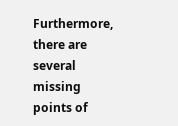Furthermore, there are several missing points of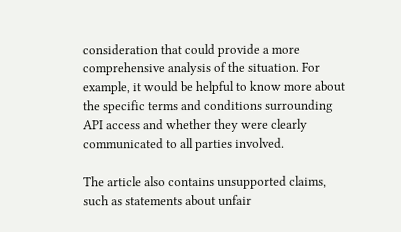consideration that could provide a more comprehensive analysis of the situation. For example, it would be helpful to know more about the specific terms and conditions surrounding API access and whether they were clearly communicated to all parties involved.

The article also contains unsupported claims, such as statements about unfair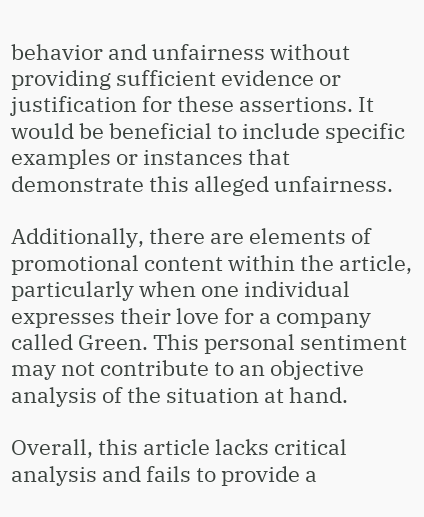behavior and unfairness without providing sufficient evidence or justification for these assertions. It would be beneficial to include specific examples or instances that demonstrate this alleged unfairness.

Additionally, there are elements of promotional content within the article, particularly when one individual expresses their love for a company called Green. This personal sentiment may not contribute to an objective analysis of the situation at hand.

Overall, this article lacks critical analysis and fails to provide a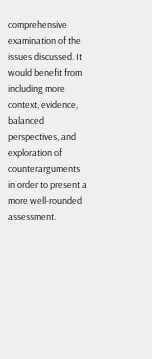comprehensive examination of the issues discussed. It would benefit from including more context, evidence, balanced perspectives, and exploration of counterarguments in order to present a more well-rounded assessment.